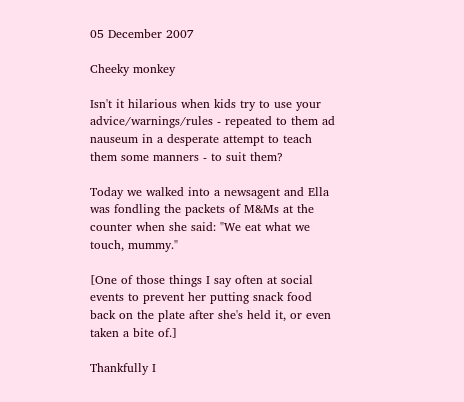05 December 2007

Cheeky monkey

Isn't it hilarious when kids try to use your advice/warnings/rules - repeated to them ad nauseum in a desperate attempt to teach them some manners - to suit them?

Today we walked into a newsagent and Ella was fondling the packets of M&Ms at the counter when she said: "We eat what we touch, mummy."

[One of those things I say often at social events to prevent her putting snack food back on the plate after she's held it, or even taken a bite of.]

Thankfully I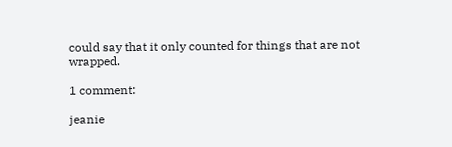could say that it only counted for things that are not wrapped.

1 comment:

jeanie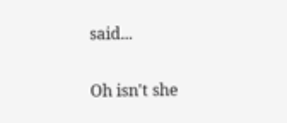said...

Oh isn't she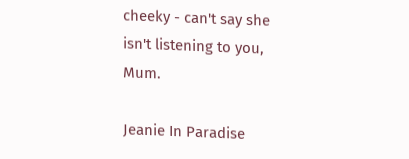cheeky - can't say she isn't listening to you, Mum.

Jeanie In Paradise